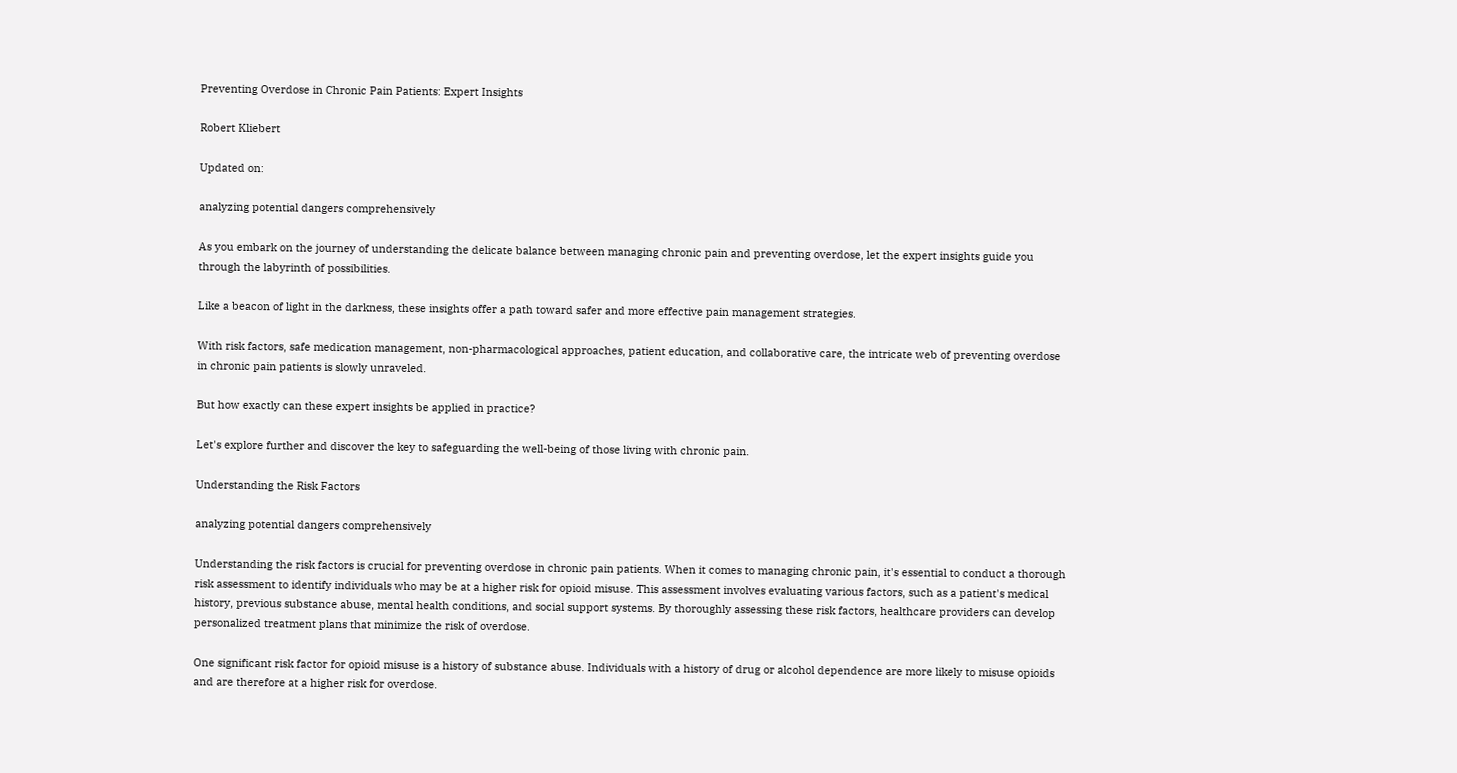Preventing Overdose in Chronic Pain Patients: Expert Insights

Robert Kliebert

Updated on:

analyzing potential dangers comprehensively

As you embark on the journey of understanding the delicate balance between managing chronic pain and preventing overdose, let the expert insights guide you through the labyrinth of possibilities.

Like a beacon of light in the darkness, these insights offer a path toward safer and more effective pain management strategies.

With risk factors, safe medication management, non-pharmacological approaches, patient education, and collaborative care, the intricate web of preventing overdose in chronic pain patients is slowly unraveled.

But how exactly can these expert insights be applied in practice?

Let's explore further and discover the key to safeguarding the well-being of those living with chronic pain.

Understanding the Risk Factors

analyzing potential dangers comprehensively

Understanding the risk factors is crucial for preventing overdose in chronic pain patients. When it comes to managing chronic pain, it's essential to conduct a thorough risk assessment to identify individuals who may be at a higher risk for opioid misuse. This assessment involves evaluating various factors, such as a patient's medical history, previous substance abuse, mental health conditions, and social support systems. By thoroughly assessing these risk factors, healthcare providers can develop personalized treatment plans that minimize the risk of overdose.

One significant risk factor for opioid misuse is a history of substance abuse. Individuals with a history of drug or alcohol dependence are more likely to misuse opioids and are therefore at a higher risk for overdose.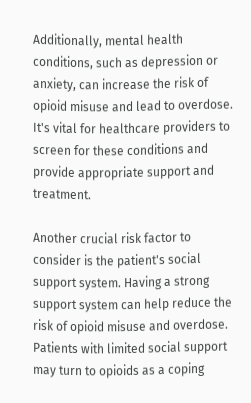Additionally, mental health conditions, such as depression or anxiety, can increase the risk of opioid misuse and lead to overdose. It's vital for healthcare providers to screen for these conditions and provide appropriate support and treatment.

Another crucial risk factor to consider is the patient's social support system. Having a strong support system can help reduce the risk of opioid misuse and overdose. Patients with limited social support may turn to opioids as a coping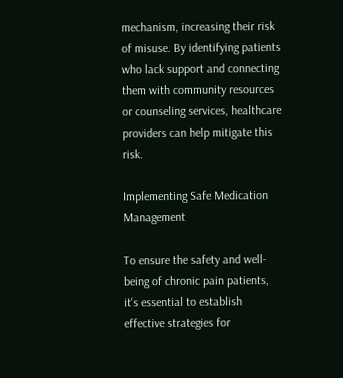mechanism, increasing their risk of misuse. By identifying patients who lack support and connecting them with community resources or counseling services, healthcare providers can help mitigate this risk.

Implementing Safe Medication Management

To ensure the safety and well-being of chronic pain patients, it's essential to establish effective strategies for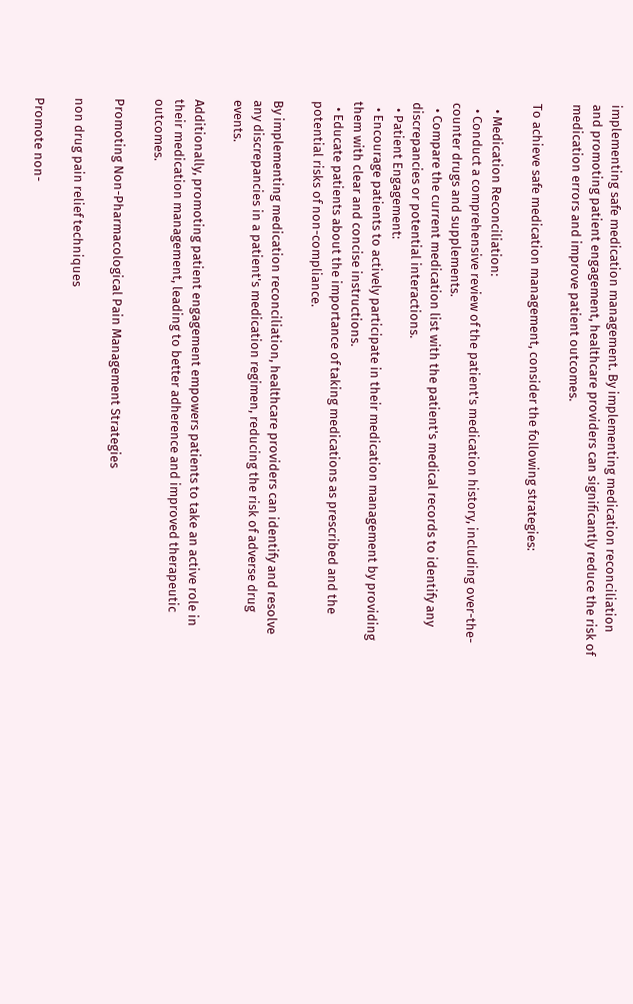implementing safe medication management. By implementing medication reconciliation and promoting patient engagement, healthcare providers can significantly reduce the risk of medication errors and improve patient outcomes.

To achieve safe medication management, consider the following strategies:

  • Medication Reconciliation:
  • Conduct a comprehensive review of the patient's medication history, including over-the-counter drugs and supplements.
  • Compare the current medication list with the patient's medical records to identify any discrepancies or potential interactions.
  • Patient Engagement:
  • Encourage patients to actively participate in their medication management by providing them with clear and concise instructions.
  • Educate patients about the importance of taking medications as prescribed and the potential risks of non-compliance.

By implementing medication reconciliation, healthcare providers can identify and resolve any discrepancies in a patient's medication regimen, reducing the risk of adverse drug events.

Additionally, promoting patient engagement empowers patients to take an active role in their medication management, leading to better adherence and improved therapeutic outcomes.

Promoting Non-Pharmacological Pain Management Strategies

non drug pain relief techniques

Promote non-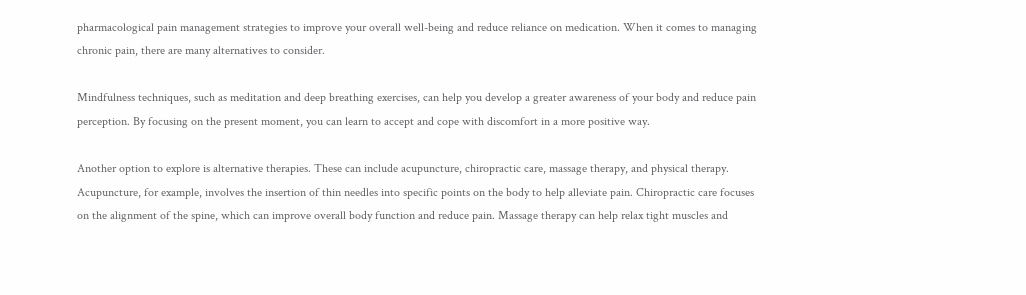pharmacological pain management strategies to improve your overall well-being and reduce reliance on medication. When it comes to managing chronic pain, there are many alternatives to consider.

Mindfulness techniques, such as meditation and deep breathing exercises, can help you develop a greater awareness of your body and reduce pain perception. By focusing on the present moment, you can learn to accept and cope with discomfort in a more positive way.

Another option to explore is alternative therapies. These can include acupuncture, chiropractic care, massage therapy, and physical therapy. Acupuncture, for example, involves the insertion of thin needles into specific points on the body to help alleviate pain. Chiropractic care focuses on the alignment of the spine, which can improve overall body function and reduce pain. Massage therapy can help relax tight muscles and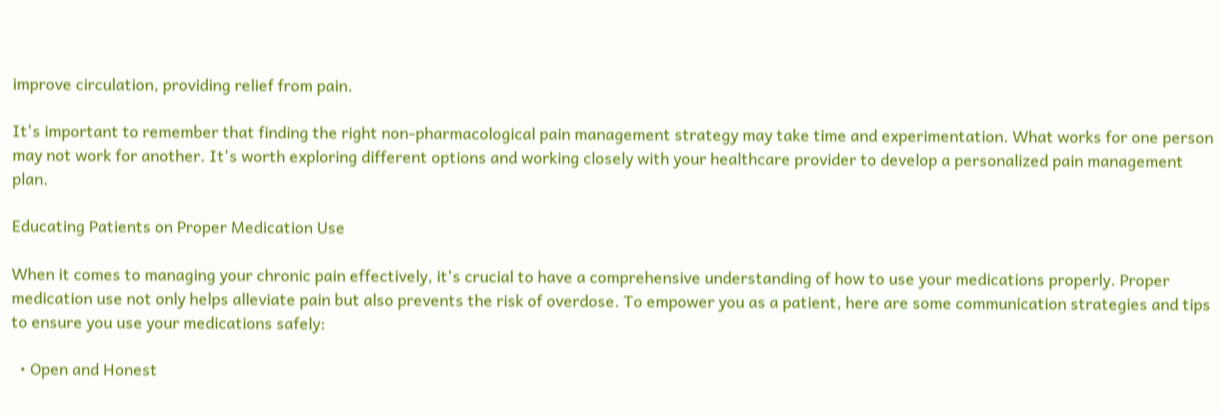improve circulation, providing relief from pain.

It's important to remember that finding the right non-pharmacological pain management strategy may take time and experimentation. What works for one person may not work for another. It's worth exploring different options and working closely with your healthcare provider to develop a personalized pain management plan.

Educating Patients on Proper Medication Use

When it comes to managing your chronic pain effectively, it's crucial to have a comprehensive understanding of how to use your medications properly. Proper medication use not only helps alleviate pain but also prevents the risk of overdose. To empower you as a patient, here are some communication strategies and tips to ensure you use your medications safely:

  • Open and Honest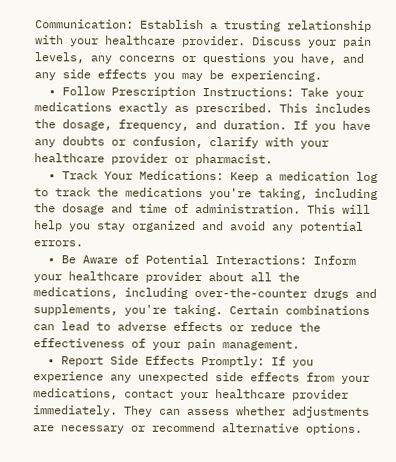Communication: Establish a trusting relationship with your healthcare provider. Discuss your pain levels, any concerns or questions you have, and any side effects you may be experiencing.
  • Follow Prescription Instructions: Take your medications exactly as prescribed. This includes the dosage, frequency, and duration. If you have any doubts or confusion, clarify with your healthcare provider or pharmacist.
  • Track Your Medications: Keep a medication log to track the medications you're taking, including the dosage and time of administration. This will help you stay organized and avoid any potential errors.
  • Be Aware of Potential Interactions: Inform your healthcare provider about all the medications, including over-the-counter drugs and supplements, you're taking. Certain combinations can lead to adverse effects or reduce the effectiveness of your pain management.
  • Report Side Effects Promptly: If you experience any unexpected side effects from your medications, contact your healthcare provider immediately. They can assess whether adjustments are necessary or recommend alternative options.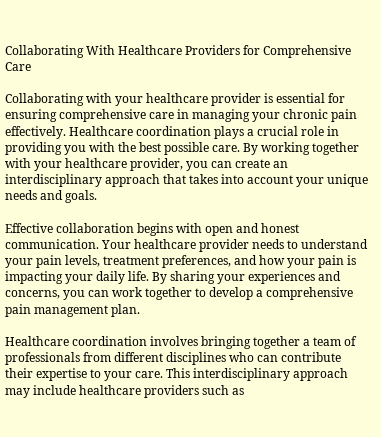Collaborating With Healthcare Providers for Comprehensive Care

Collaborating with your healthcare provider is essential for ensuring comprehensive care in managing your chronic pain effectively. Healthcare coordination plays a crucial role in providing you with the best possible care. By working together with your healthcare provider, you can create an interdisciplinary approach that takes into account your unique needs and goals.

Effective collaboration begins with open and honest communication. Your healthcare provider needs to understand your pain levels, treatment preferences, and how your pain is impacting your daily life. By sharing your experiences and concerns, you can work together to develop a comprehensive pain management plan.

Healthcare coordination involves bringing together a team of professionals from different disciplines who can contribute their expertise to your care. This interdisciplinary approach may include healthcare providers such as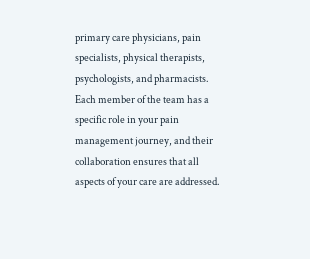primary care physicians, pain specialists, physical therapists, psychologists, and pharmacists. Each member of the team has a specific role in your pain management journey, and their collaboration ensures that all aspects of your care are addressed.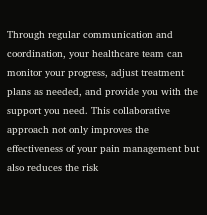Through regular communication and coordination, your healthcare team can monitor your progress, adjust treatment plans as needed, and provide you with the support you need. This collaborative approach not only improves the effectiveness of your pain management but also reduces the risk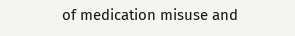of medication misuse and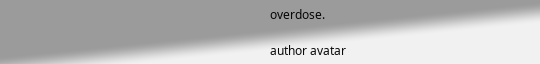overdose.

author avatar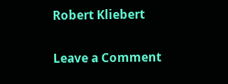Robert Kliebert

Leave a Comment